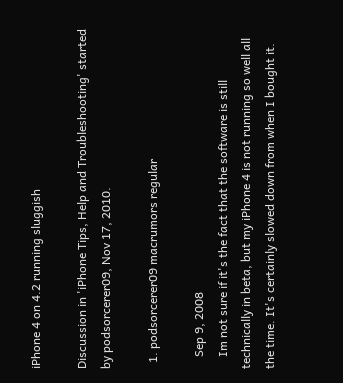iPhone 4 on 4.2 running sluggish

Discussion in 'iPhone Tips, Help and Troubleshooting' started by podsorcerer09, Nov 17, 2010.

  1. podsorcerer09 macrumors regular

    Sep 9, 2008
    Im not sure if it's the fact that the software is still technically in beta, but my iPhone 4 is not running so well all the time. It's certainly slowed down from when I bought it.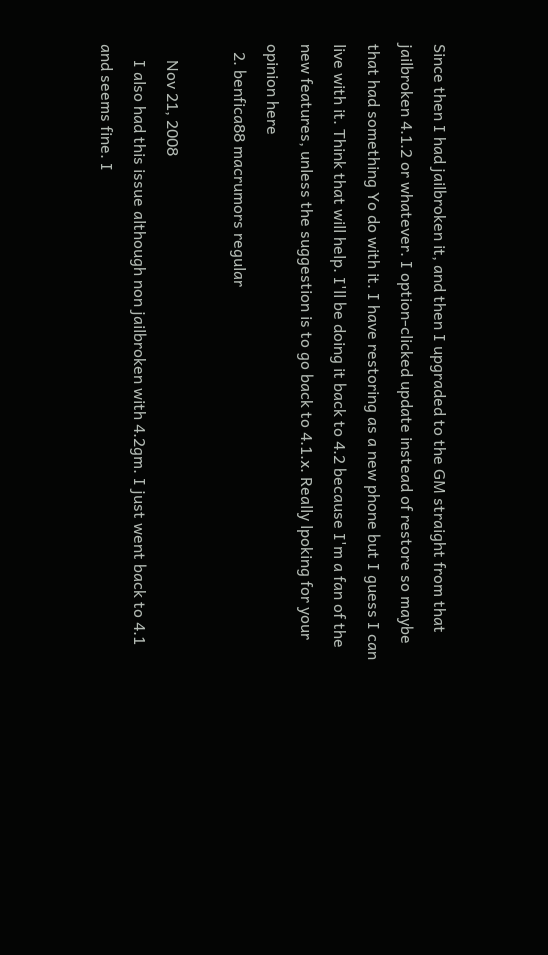Since then I had jailbroken it, and then I upgraded to the GM straight from that jailbroken 4.1.2 or whatever. I option-clicked update instead of restore so maybe that had something Yo do with it. I have restoring as a new phone but I guess I can live with it. Think that will help. I'll be doing it back to 4.2 because I'm a fan of the new features, unless the suggestion is to go back to 4.1.x. Really lpoking for your opinion here
  2. benfica88 macrumors regular

    Nov 21, 2008
    I also had this issue although non jailbroken with 4.2gm. I just went back to 4.1 and seems fine. I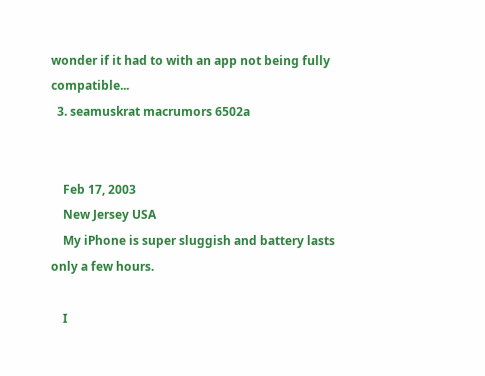wonder if it had to with an app not being fully compatible...
  3. seamuskrat macrumors 6502a


    Feb 17, 2003
    New Jersey USA
    My iPhone is super sluggish and battery lasts only a few hours.

    I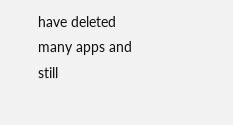have deleted many apps and still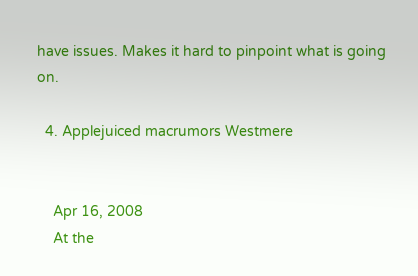have issues. Makes it hard to pinpoint what is going on.

  4. Applejuiced macrumors Westmere


    Apr 16, 2008
    At the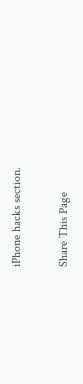iPhone hacks section.

Share This Page